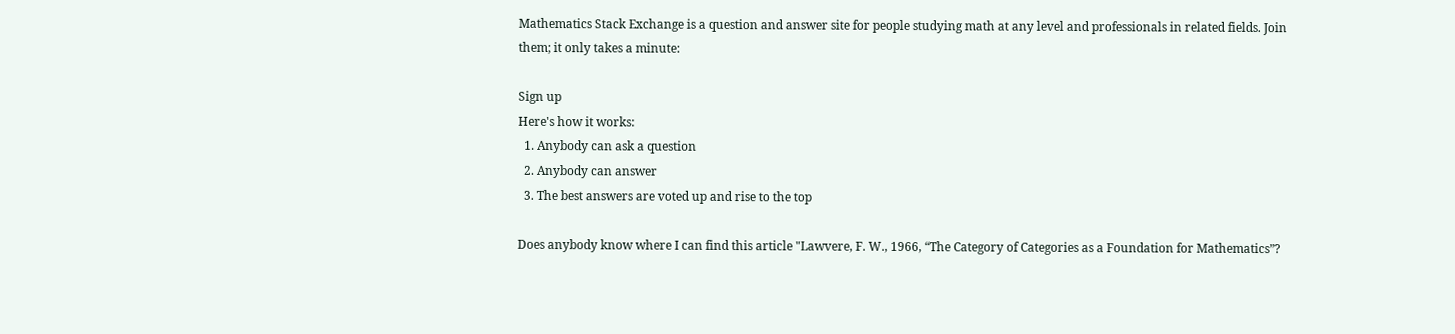Mathematics Stack Exchange is a question and answer site for people studying math at any level and professionals in related fields. Join them; it only takes a minute:

Sign up
Here's how it works:
  1. Anybody can ask a question
  2. Anybody can answer
  3. The best answers are voted up and rise to the top

Does anybody know where I can find this article "Lawvere, F. W., 1966, “The Category of Categories as a Foundation for Mathematics”?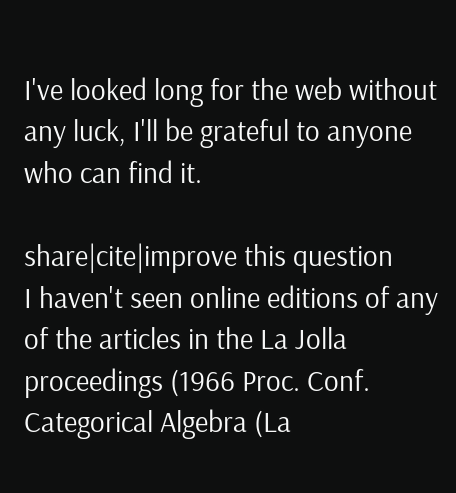I've looked long for the web without any luck, I'll be grateful to anyone who can find it.

share|cite|improve this question
I haven't seen online editions of any of the articles in the La Jolla proceedings (1966 Proc. Conf. Categorical Algebra (La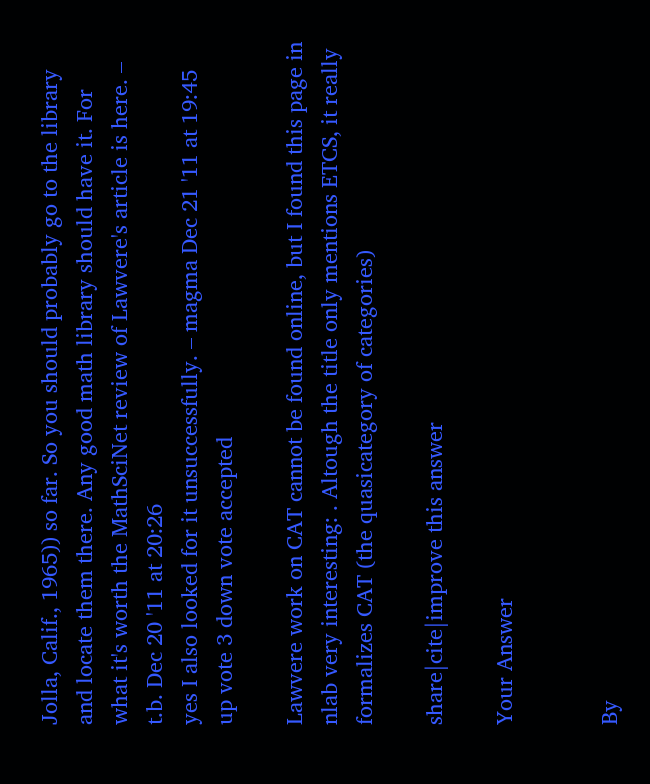Jolla, Calif., 1965)) so far. So you should probably go to the library and locate them there. Any good math library should have it. For what it's worth the MathSciNet review of Lawvere's article is here. – t.b. Dec 20 '11 at 20:26
yes I also looked for it unsuccessfully. – magma Dec 21 '11 at 19:45
up vote 3 down vote accepted

Lawvere work on CAT cannot be found online, but I found this page in nlab very interesting: . Altough the title only mentions ETCS, it really formalizes CAT (the quasicategory of categories)

share|cite|improve this answer

Your Answer


By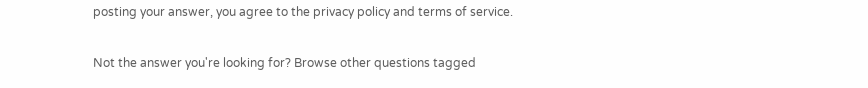posting your answer, you agree to the privacy policy and terms of service.

Not the answer you're looking for? Browse other questions tagged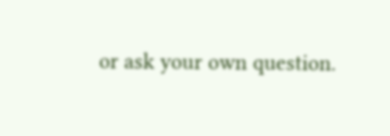or ask your own question.